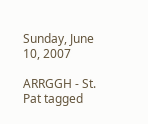Sunday, June 10, 2007

ARRGGH - St. Pat tagged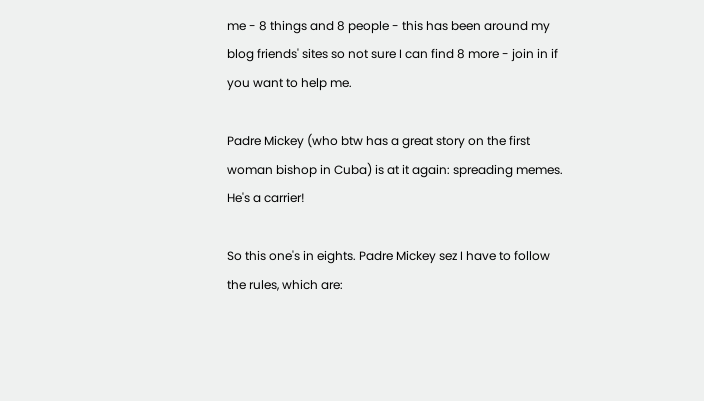me - 8 things and 8 people - this has been around my blog friends' sites so not sure I can find 8 more - join in if you want to help me.

Padre Mickey (who btw has a great story on the first woman bishop in Cuba) is at it again: spreading memes. He's a carrier!

So this one's in eights. Padre Mickey sez I have to follow the rules, which are: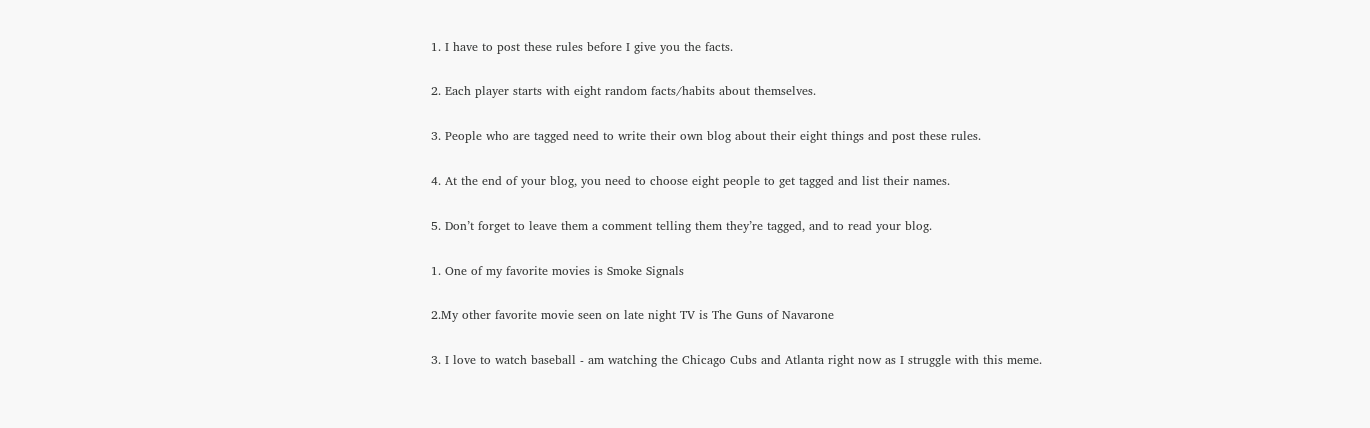1. I have to post these rules before I give you the facts.

2. Each player starts with eight random facts/habits about themselves.

3. People who are tagged need to write their own blog about their eight things and post these rules.

4. At the end of your blog, you need to choose eight people to get tagged and list their names.

5. Don’t forget to leave them a comment telling them they’re tagged, and to read your blog.

1. One of my favorite movies is Smoke Signals

2.My other favorite movie seen on late night TV is The Guns of Navarone

3. I love to watch baseball - am watching the Chicago Cubs and Atlanta right now as I struggle with this meme.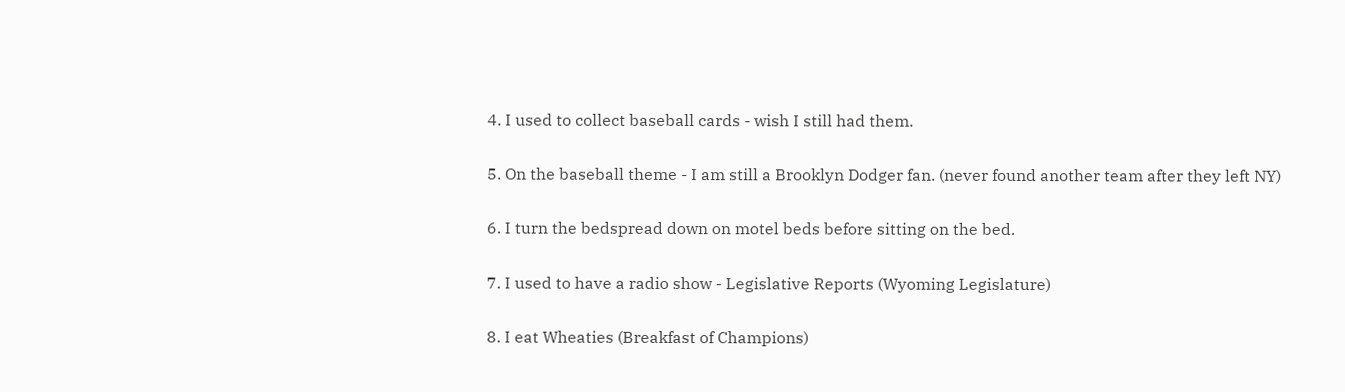4. I used to collect baseball cards - wish I still had them.

5. On the baseball theme - I am still a Brooklyn Dodger fan. (never found another team after they left NY)

6. I turn the bedspread down on motel beds before sitting on the bed.

7. I used to have a radio show - Legislative Reports (Wyoming Legislature)

8. I eat Wheaties (Breakfast of Champions)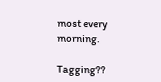most every morning.

Tagging??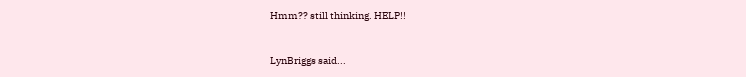Hmm?? still thinking. HELP!!


LynBriggs said...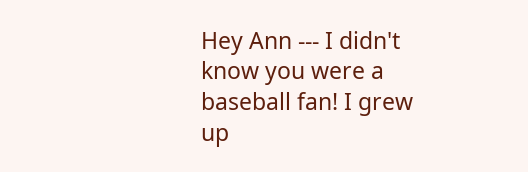Hey Ann --- I didn't know you were a baseball fan! I grew up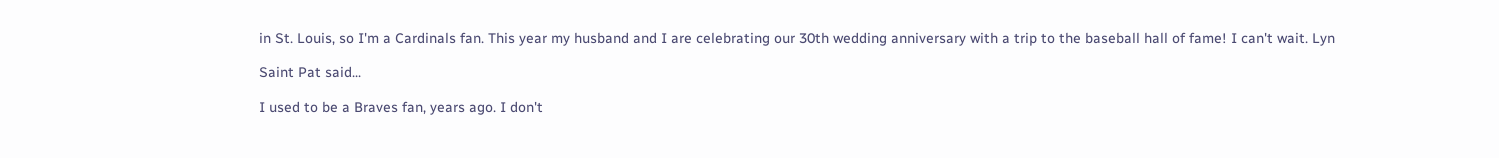in St. Louis, so I'm a Cardinals fan. This year my husband and I are celebrating our 30th wedding anniversary with a trip to the baseball hall of fame! I can't wait. Lyn

Saint Pat said...

I used to be a Braves fan, years ago. I don't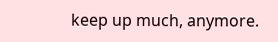keep up much, anymore.